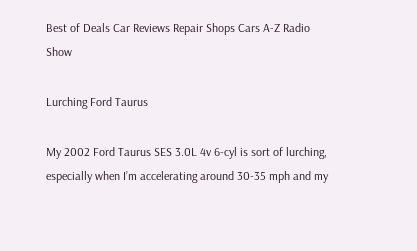Best of Deals Car Reviews Repair Shops Cars A-Z Radio Show

Lurching Ford Taurus

My 2002 Ford Taurus SES 3.0L 4v 6-cyl is sort of lurching, especially when I’m accelerating around 30-35 mph and my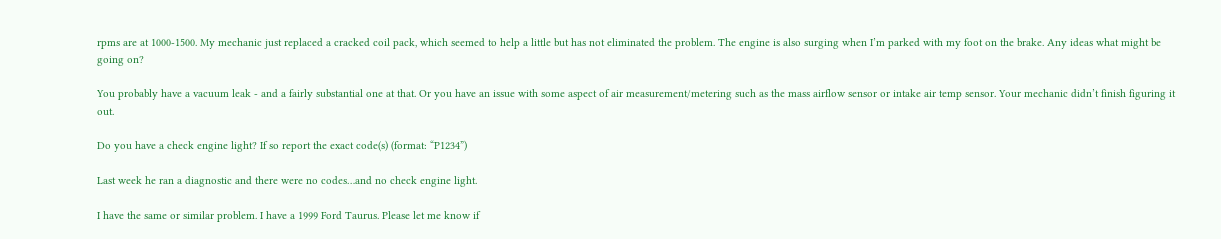rpms are at 1000-1500. My mechanic just replaced a cracked coil pack, which seemed to help a little but has not eliminated the problem. The engine is also surging when I’m parked with my foot on the brake. Any ideas what might be going on?

You probably have a vacuum leak - and a fairly substantial one at that. Or you have an issue with some aspect of air measurement/metering such as the mass airflow sensor or intake air temp sensor. Your mechanic didn’t finish figuring it out.

Do you have a check engine light? If so report the exact code(s) (format: “P1234”)

Last week he ran a diagnostic and there were no codes…and no check engine light.

I have the same or similar problem. I have a 1999 Ford Taurus. Please let me know if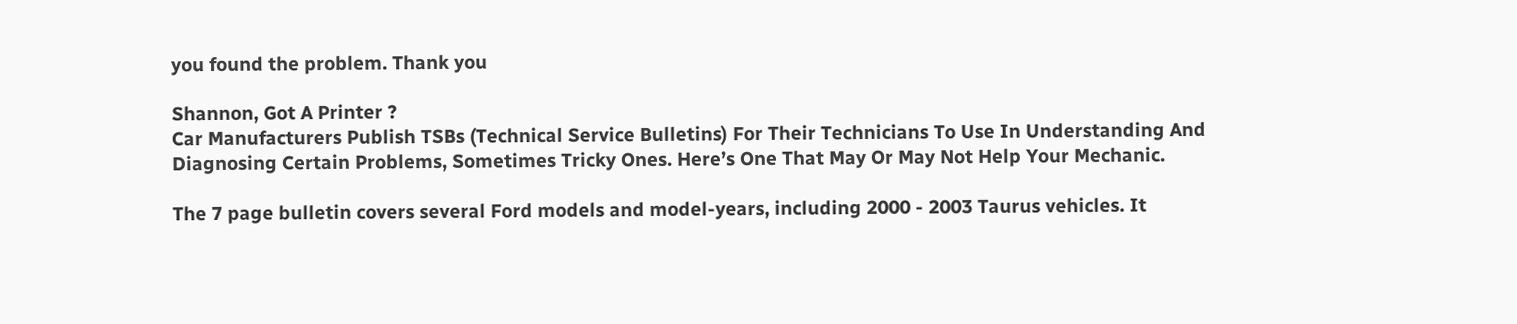you found the problem. Thank you

Shannon, Got A Printer ?
Car Manufacturers Publish TSBs (Technical Service Bulletins) For Their Technicians To Use In Understanding And Diagnosing Certain Problems, Sometimes Tricky Ones. Here’s One That May Or May Not Help Your Mechanic.

The 7 page bulletin covers several Ford models and model-years, including 2000 - 2003 Taurus vehicles. It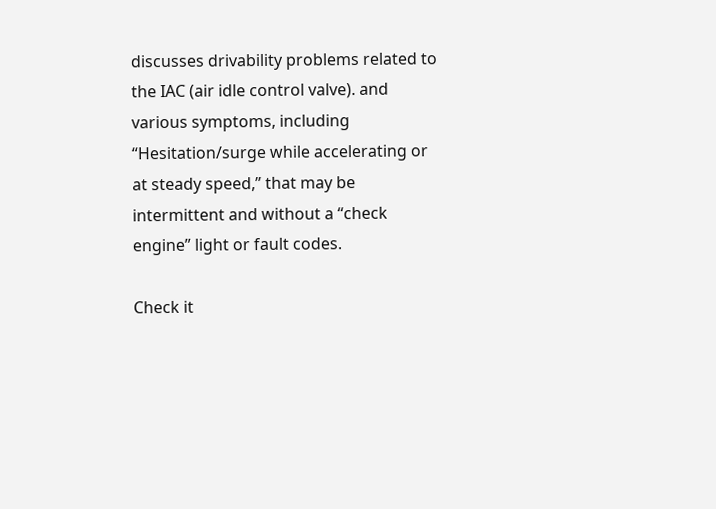discusses drivability problems related to the IAC (air idle control valve). and various symptoms, including “Hesitation/surge while accelerating or at steady speed,” that may be intermittent and without a “check engine” light or fault codes.

Check it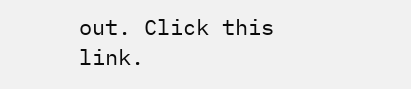out. Click this link.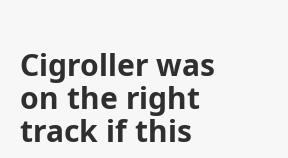Cigroller was on the right track if this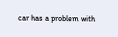car has a problem with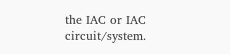the IAC or IAC circuit/system.